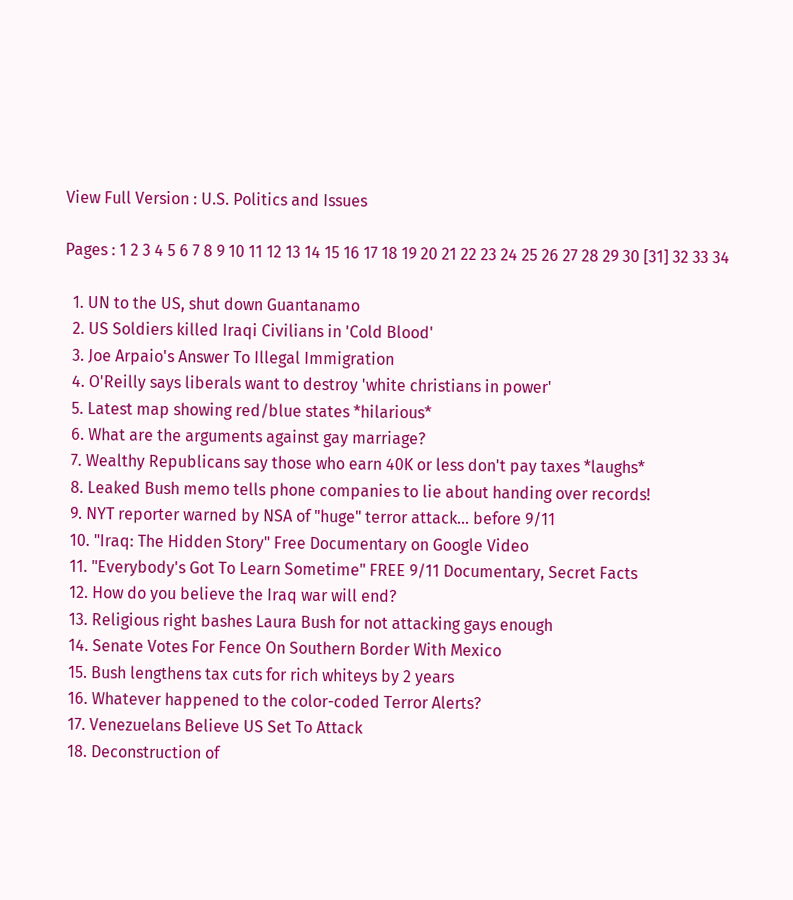View Full Version : U.S. Politics and Issues

Pages : 1 2 3 4 5 6 7 8 9 10 11 12 13 14 15 16 17 18 19 20 21 22 23 24 25 26 27 28 29 30 [31] 32 33 34

  1. UN to the US, shut down Guantanamo
  2. US Soldiers killed Iraqi Civilians in 'Cold Blood'
  3. Joe Arpaio's Answer To Illegal Immigration
  4. O'Reilly says liberals want to destroy 'white christians in power'
  5. Latest map showing red/blue states *hilarious*
  6. What are the arguments against gay marriage?
  7. Wealthy Republicans say those who earn 40K or less don't pay taxes *laughs*
  8. Leaked Bush memo tells phone companies to lie about handing over records!
  9. NYT reporter warned by NSA of "huge" terror attack... before 9/11
  10. "Iraq: The Hidden Story" Free Documentary on Google Video
  11. "Everybody's Got To Learn Sometime" FREE 9/11 Documentary, Secret Facts
  12. How do you believe the Iraq war will end?
  13. Religious right bashes Laura Bush for not attacking gays enough
  14. Senate Votes For Fence On Southern Border With Mexico
  15. Bush lengthens tax cuts for rich whiteys by 2 years
  16. Whatever happened to the color-coded Terror Alerts?
  17. Venezuelans Believe US Set To Attack
  18. Deconstruction of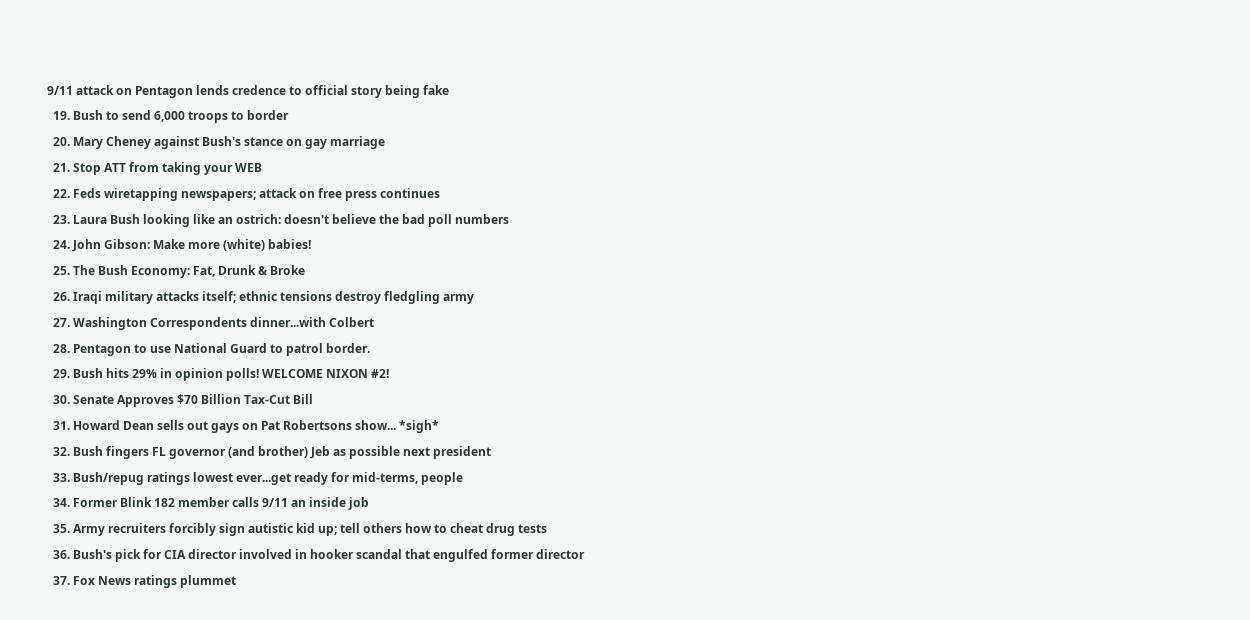9/11 attack on Pentagon lends credence to official story being fake
  19. Bush to send 6,000 troops to border
  20. Mary Cheney against Bush's stance on gay marriage
  21. Stop ATT from taking your WEB
  22. Feds wiretapping newspapers; attack on free press continues
  23. Laura Bush looking like an ostrich: doesn't believe the bad poll numbers
  24. John Gibson: Make more (white) babies!
  25. The Bush Economy: Fat, Drunk & Broke
  26. Iraqi military attacks itself; ethnic tensions destroy fledgling army
  27. Washington Correspondents dinner...with Colbert
  28. Pentagon to use National Guard to patrol border.
  29. Bush hits 29% in opinion polls! WELCOME NIXON #2!
  30. Senate Approves $70 Billion Tax-Cut Bill
  31. Howard Dean sells out gays on Pat Robertsons show... *sigh*
  32. Bush fingers FL governor (and brother) Jeb as possible next president
  33. Bush/repug ratings lowest ever...get ready for mid-terms, people
  34. Former Blink 182 member calls 9/11 an inside job
  35. Army recruiters forcibly sign autistic kid up; tell others how to cheat drug tests
  36. Bush's pick for CIA director involved in hooker scandal that engulfed former director
  37. Fox News ratings plummet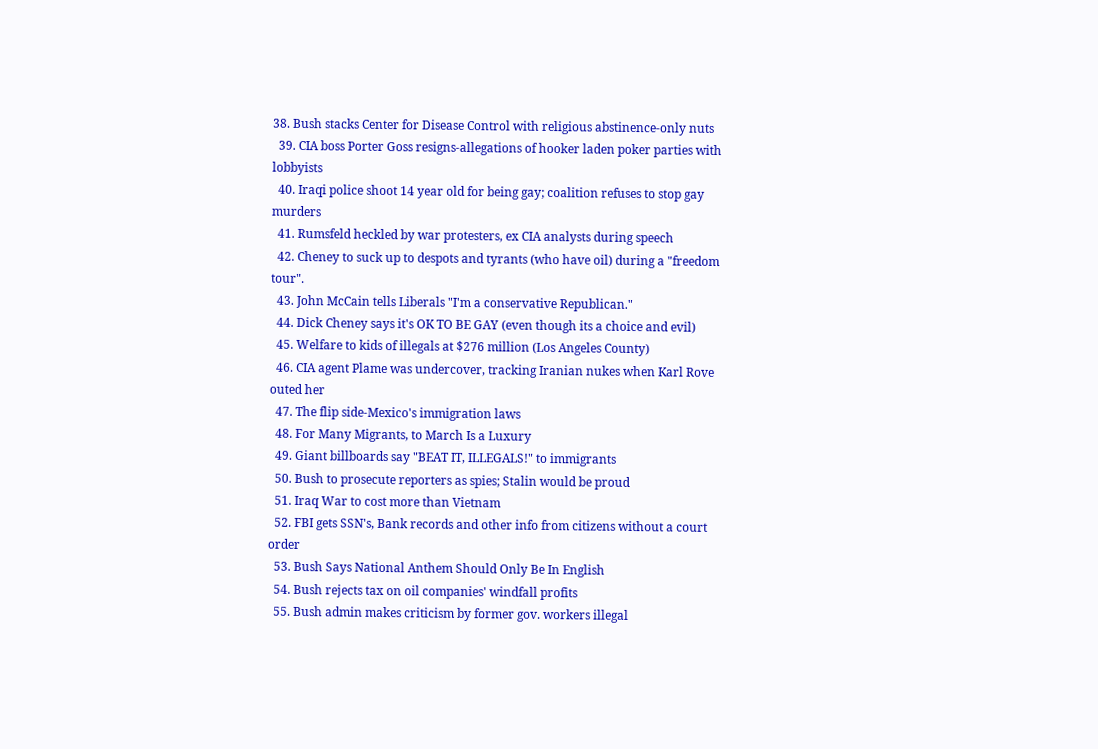38. Bush stacks Center for Disease Control with religious abstinence-only nuts
  39. CIA boss Porter Goss resigns-allegations of hooker laden poker parties with lobbyists
  40. Iraqi police shoot 14 year old for being gay; coalition refuses to stop gay murders
  41. Rumsfeld heckled by war protesters, ex CIA analysts during speech
  42. Cheney to suck up to despots and tyrants (who have oil) during a "freedom tour".
  43. John McCain tells Liberals "I'm a conservative Republican."
  44. Dick Cheney says it's OK TO BE GAY (even though its a choice and evil)
  45. Welfare to kids of illegals at $276 million (Los Angeles County)
  46. CIA agent Plame was undercover, tracking Iranian nukes when Karl Rove outed her
  47. The flip side-Mexico's immigration laws
  48. For Many Migrants, to March Is a Luxury
  49. Giant billboards say "BEAT IT, ILLEGALS!" to immigrants
  50. Bush to prosecute reporters as spies; Stalin would be proud
  51. Iraq War to cost more than Vietnam
  52. FBI gets SSN's, Bank records and other info from citizens without a court order
  53. Bush Says National Anthem Should Only Be In English
  54. Bush rejects tax on oil companies' windfall profits
  55. Bush admin makes criticism by former gov. workers illegal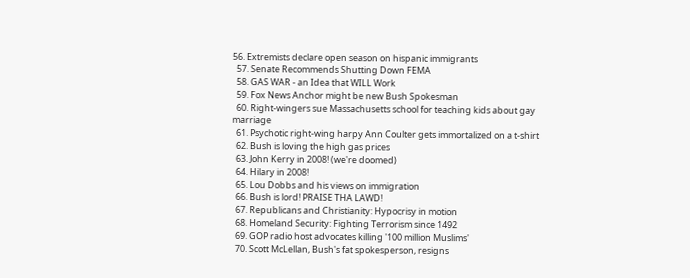56. Extremists declare open season on hispanic immigrants
  57. Senate Recommends Shutting Down FEMA
  58. GAS WAR - an Idea that WILL Work
  59. Fox News Anchor might be new Bush Spokesman
  60. Right-wingers sue Massachusetts school for teaching kids about gay marriage
  61. Psychotic right-wing harpy Ann Coulter gets immortalized on a t-shirt
  62. Bush is loving the high gas prices
  63. John Kerry in 2008! (we're doomed)
  64. Hilary in 2008!
  65. Lou Dobbs and his views on immigration
  66. Bush is lord! PRAISE THA LAWD!
  67. Republicans and Christianity: Hypocrisy in motion
  68. Homeland Security: Fighting Terrorism since 1492
  69. GOP radio host advocates killing '100 million Muslims'
  70. Scott McLellan, Bush's fat spokesperson, resigns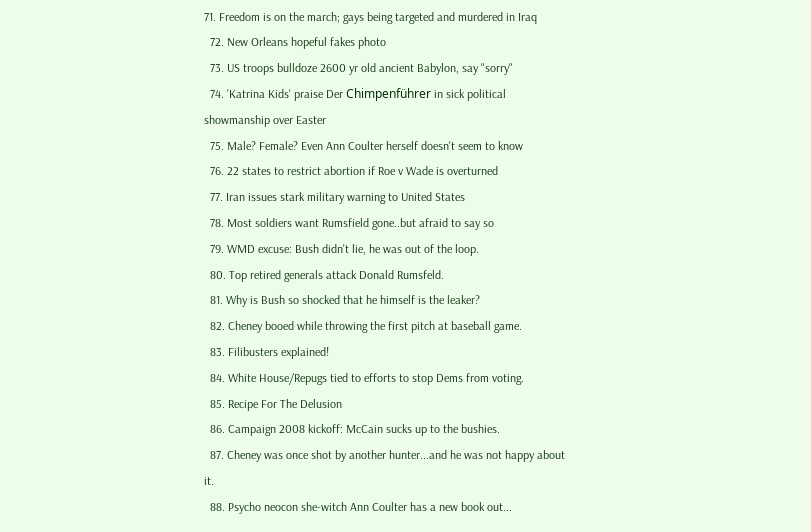71. Freedom is on the march; gays being targeted and murdered in Iraq
  72. New Orleans hopeful fakes photo
  73. US troops bulldoze 2600 yr old ancient Babylon, say "sorry"
  74. 'Katrina Kids' praise Der Chimpenführer in sick political showmanship over Easter
  75. Male? Female? Even Ann Coulter herself doesn't seem to know
  76. 22 states to restrict abortion if Roe v Wade is overturned
  77. Iran issues stark military warning to United States
  78. Most soldiers want Rumsfield gone..but afraid to say so
  79. WMD excuse: Bush didn't lie, he was out of the loop.
  80. Top retired generals attack Donald Rumsfeld.
  81. Why is Bush so shocked that he himself is the leaker?
  82. Cheney booed while throwing the first pitch at baseball game.
  83. Filibusters explained!
  84. White House/Repugs tied to efforts to stop Dems from voting.
  85. Recipe For The Delusion
  86. Campaign 2008 kickoff: McCain sucks up to the bushies.
  87. Cheney was once shot by another hunter...and he was not happy about it.
  88. Psycho neocon she-witch Ann Coulter has a new book out...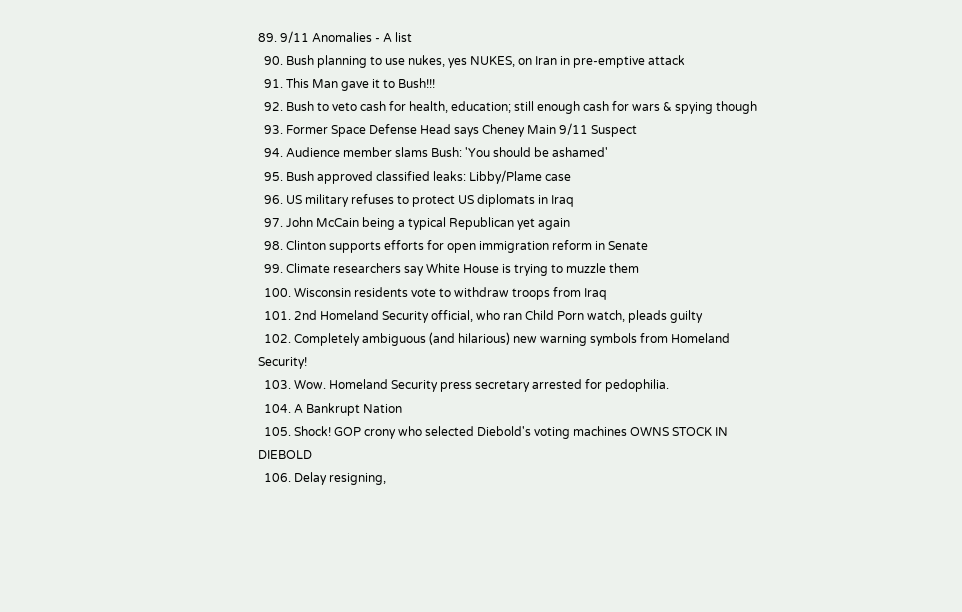89. 9/11 Anomalies - A list
  90. Bush planning to use nukes, yes NUKES, on Iran in pre-emptive attack
  91. This Man gave it to Bush!!!
  92. Bush to veto cash for health, education; still enough cash for wars & spying though
  93. Former Space Defense Head says Cheney Main 9/11 Suspect
  94. Audience member slams Bush: 'You should be ashamed'
  95. Bush approved classified leaks: Libby/Plame case
  96. US military refuses to protect US diplomats in Iraq
  97. John McCain being a typical Republican yet again
  98. Clinton supports efforts for open immigration reform in Senate
  99. Climate researchers say White House is trying to muzzle them
  100. Wisconsin residents vote to withdraw troops from Iraq
  101. 2nd Homeland Security official, who ran Child Porn watch, pleads guilty
  102. Completely ambiguous (and hilarious) new warning symbols from Homeland Security!
  103. Wow. Homeland Security press secretary arrested for pedophilia.
  104. A Bankrupt Nation
  105. Shock! GOP crony who selected Diebold's voting machines OWNS STOCK IN DIEBOLD
  106. Delay resigning,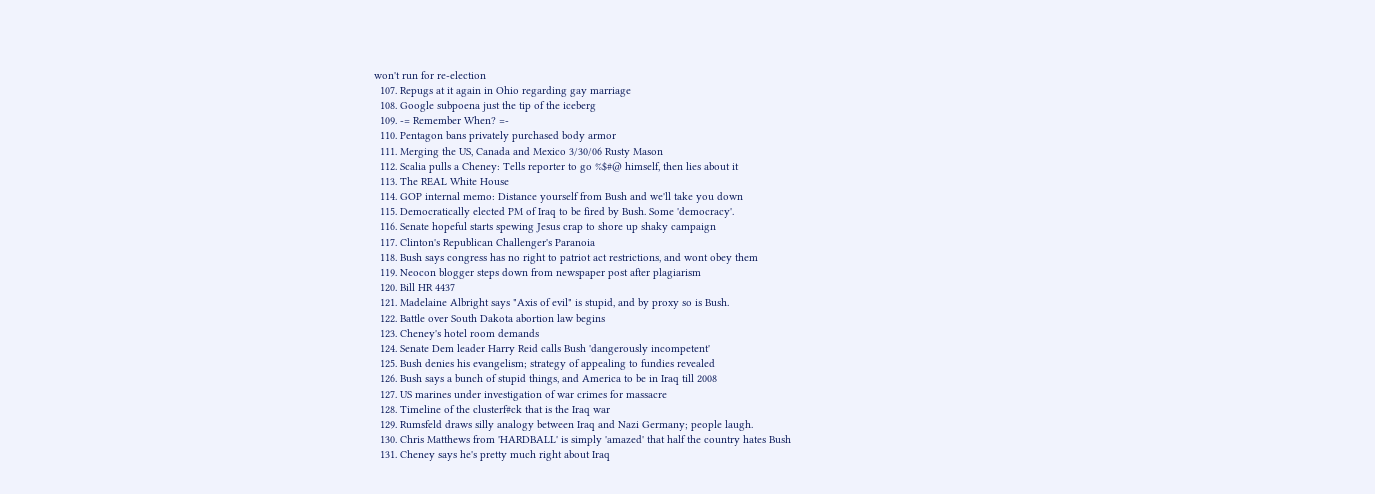won't run for re-election
  107. Repugs at it again in Ohio regarding gay marriage
  108. Google subpoena just the tip of the iceberg
  109. -= Remember When? =-
  110. Pentagon bans privately purchased body armor
  111. Merging the US, Canada and Mexico 3/30/06 Rusty Mason
  112. Scalia pulls a Cheney: Tells reporter to go %$#@ himself, then lies about it
  113. The REAL White House
  114. GOP internal memo: Distance yourself from Bush and we'll take you down
  115. Democratically elected PM of Iraq to be fired by Bush. Some 'democracy'.
  116. Senate hopeful starts spewing Jesus crap to shore up shaky campaign
  117. Clinton's Republican Challenger's Paranoia
  118. Bush says congress has no right to patriot act restrictions, and wont obey them
  119. Neocon blogger steps down from newspaper post after plagiarism
  120. Bill HR 4437
  121. Madelaine Albright says "Axis of evil" is stupid, and by proxy so is Bush.
  122. Battle over South Dakota abortion law begins
  123. Cheney's hotel room demands
  124. Senate Dem leader Harry Reid calls Bush 'dangerously incompetent'
  125. Bush denies his evangelism; strategy of appealing to fundies revealed
  126. Bush says a bunch of stupid things, and America to be in Iraq till 2008
  127. US marines under investigation of war crimes for massacre
  128. Timeline of the clusterf#ck that is the Iraq war
  129. Rumsfeld draws silly analogy between Iraq and Nazi Germany; people laugh.
  130. Chris Matthews from 'HARDBALL' is simply 'amazed' that half the country hates Bush
  131. Cheney says he's pretty much right about Iraq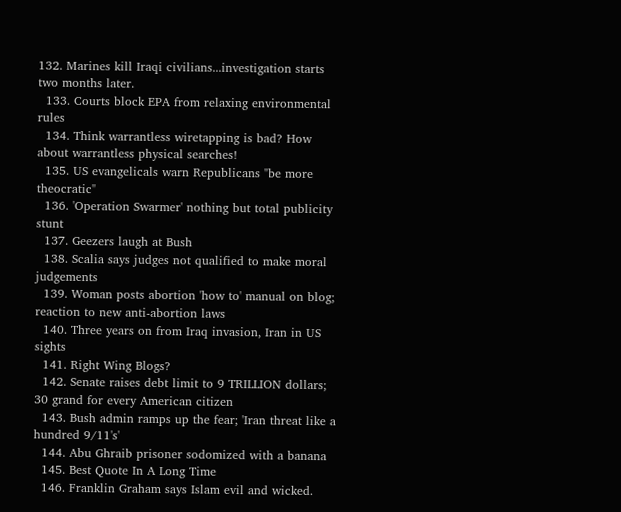132. Marines kill Iraqi civilians...investigation starts two months later.
  133. Courts block EPA from relaxing environmental rules
  134. Think warrantless wiretapping is bad? How about warrantless physical searches!
  135. US evangelicals warn Republicans "be more theocratic"
  136. 'Operation Swarmer' nothing but total publicity stunt
  137. Geezers laugh at Bush
  138. Scalia says judges not qualified to make moral judgements
  139. Woman posts abortion 'how to' manual on blog; reaction to new anti-abortion laws
  140. Three years on from Iraq invasion, Iran in US sights
  141. Right Wing Blogs?
  142. Senate raises debt limit to 9 TRILLION dollars; 30 grand for every American citizen
  143. Bush admin ramps up the fear; 'Iran threat like a hundred 9/11's'
  144. Abu Ghraib prisoner sodomized with a banana
  145. Best Quote In A Long Time
  146. Franklin Graham says Islam evil and wicked.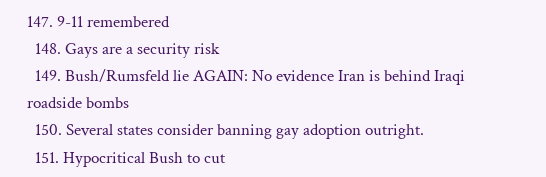147. 9-11 remembered
  148. Gays are a security risk
  149. Bush/Rumsfeld lie AGAIN: No evidence Iran is behind Iraqi roadside bombs
  150. Several states consider banning gay adoption outright.
  151. Hypocritical Bush to cut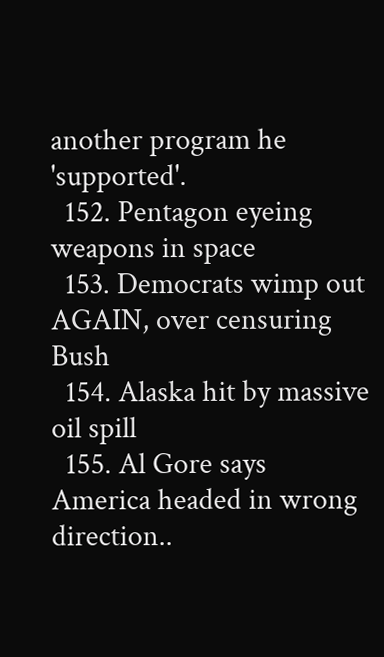another program he 'supported'.
  152. Pentagon eyeing weapons in space
  153. Democrats wimp out AGAIN, over censuring Bush
  154. Alaska hit by massive oil spill
  155. Al Gore says America headed in wrong direction..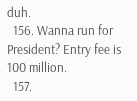duh.
  156. Wanna run for President? Entry fee is 100 million.
  157.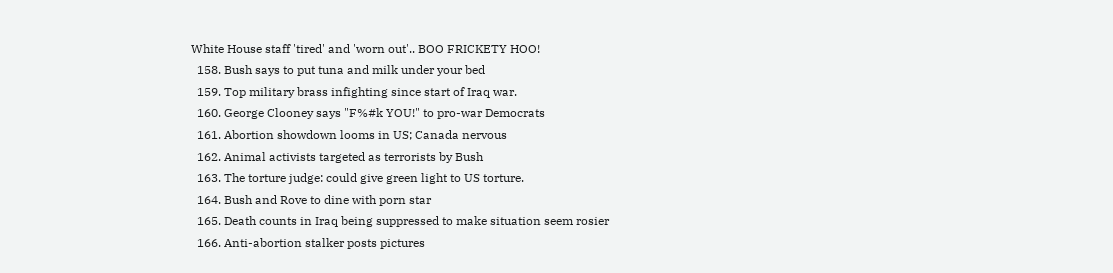White House staff 'tired' and 'worn out'.. BOO FRICKETY HOO!
  158. Bush says to put tuna and milk under your bed
  159. Top military brass infighting since start of Iraq war.
  160. George Clooney says "F%#k YOU!" to pro-war Democrats
  161. Abortion showdown looms in US; Canada nervous
  162. Animal activists targeted as terrorists by Bush
  163. The torture judge: could give green light to US torture.
  164. Bush and Rove to dine with porn star
  165. Death counts in Iraq being suppressed to make situation seem rosier
  166. Anti-abortion stalker posts pictures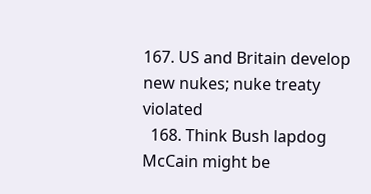167. US and Britain develop new nukes; nuke treaty violated
  168. Think Bush lapdog McCain might be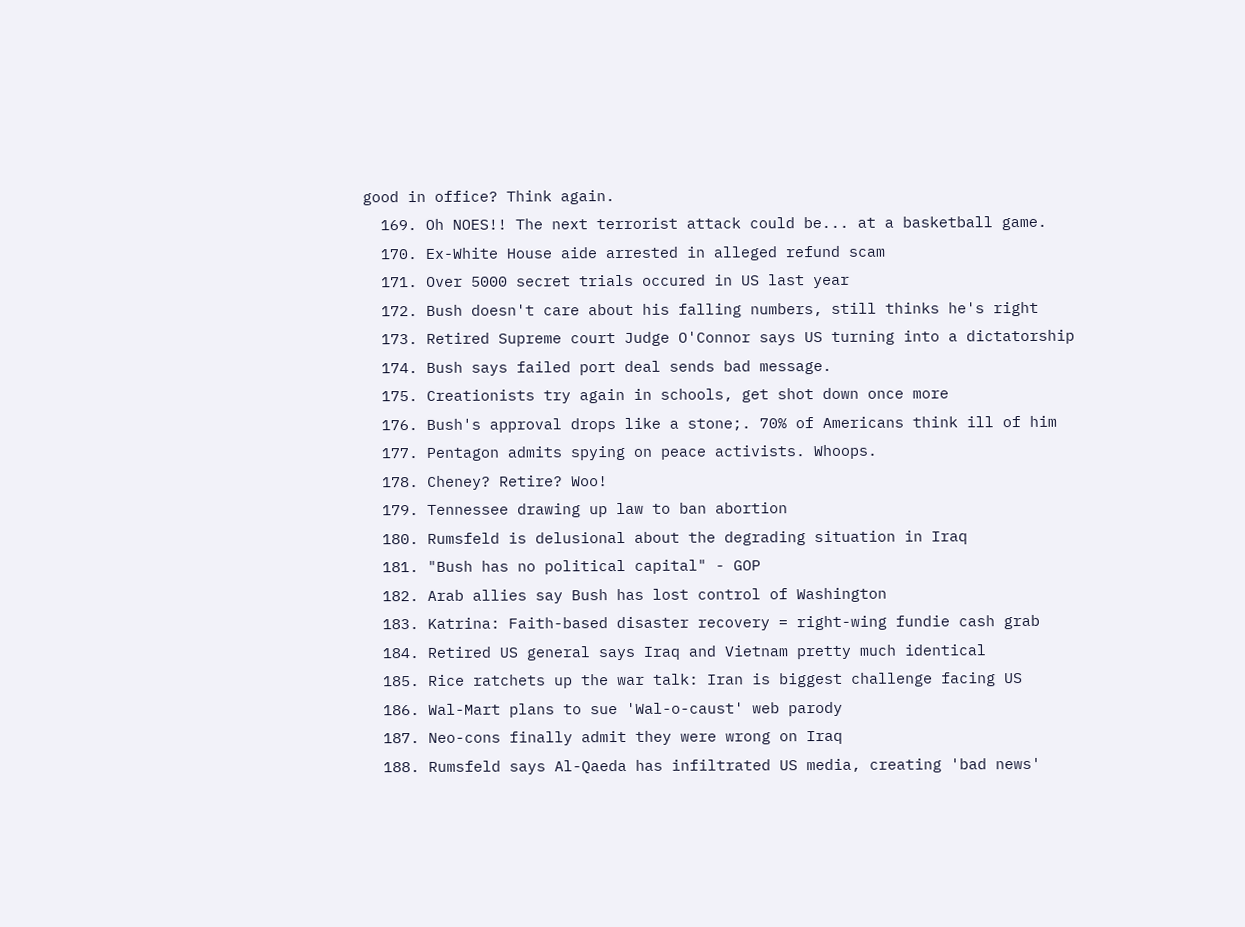good in office? Think again.
  169. Oh NOES!! The next terrorist attack could be... at a basketball game.
  170. Ex-White House aide arrested in alleged refund scam
  171. Over 5000 secret trials occured in US last year
  172. Bush doesn't care about his falling numbers, still thinks he's right
  173. Retired Supreme court Judge O'Connor says US turning into a dictatorship
  174. Bush says failed port deal sends bad message.
  175. Creationists try again in schools, get shot down once more
  176. Bush's approval drops like a stone;. 70% of Americans think ill of him
  177. Pentagon admits spying on peace activists. Whoops.
  178. Cheney? Retire? Woo!
  179. Tennessee drawing up law to ban abortion
  180. Rumsfeld is delusional about the degrading situation in Iraq
  181. "Bush has no political capital" - GOP
  182. Arab allies say Bush has lost control of Washington
  183. Katrina: Faith-based disaster recovery = right-wing fundie cash grab
  184. Retired US general says Iraq and Vietnam pretty much identical
  185. Rice ratchets up the war talk: Iran is biggest challenge facing US
  186. Wal-Mart plans to sue 'Wal-o-caust' web parody
  187. Neo-cons finally admit they were wrong on Iraq
  188. Rumsfeld says Al-Qaeda has infiltrated US media, creating 'bad news'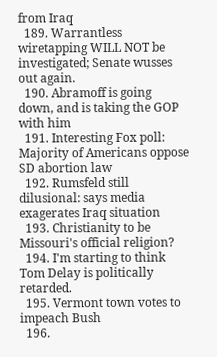from Iraq
  189. Warrantless wiretapping WILL NOT be investigated; Senate wusses out again.
  190. Abramoff is going down, and is taking the GOP with him
  191. Interesting Fox poll: Majority of Americans oppose SD abortion law
  192. Rumsfeld still dilusional: says media exagerates Iraq situation
  193. Christianity to be Missouri's official religion?
  194. I'm starting to think Tom Delay is politically retarded.
  195. Vermont town votes to impeach Bush
  196.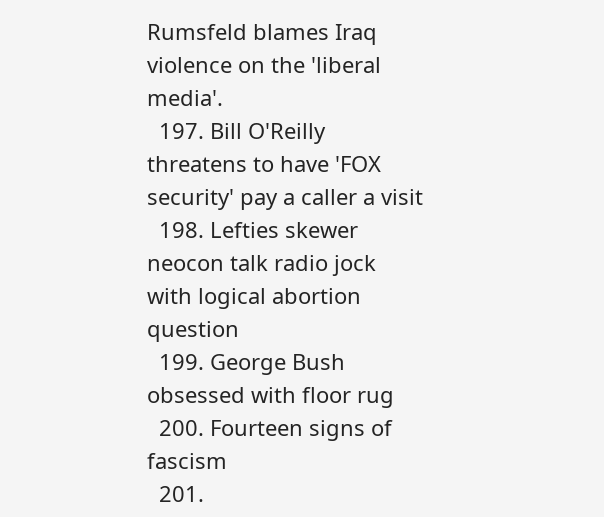Rumsfeld blames Iraq violence on the 'liberal media'.
  197. Bill O'Reilly threatens to have 'FOX security' pay a caller a visit
  198. Lefties skewer neocon talk radio jock with logical abortion question
  199. George Bush obsessed with floor rug
  200. Fourteen signs of fascism
  201.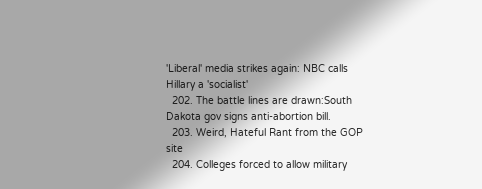'Liberal' media strikes again: NBC calls Hillary a 'socialist'
  202. The battle lines are drawn:South Dakota gov signs anti-abortion bill.
  203. Weird, Hateful Rant from the GOP site
  204. Colleges forced to allow military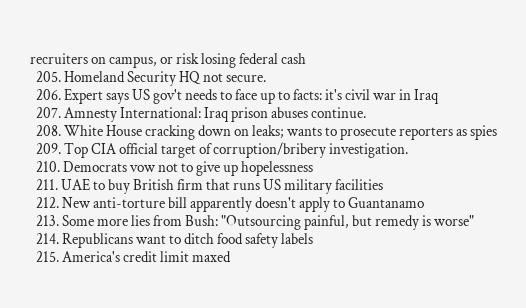recruiters on campus, or risk losing federal cash
  205. Homeland Security HQ not secure.
  206. Expert says US gov't needs to face up to facts: it's civil war in Iraq
  207. Amnesty International: Iraq prison abuses continue.
  208. White House cracking down on leaks; wants to prosecute reporters as spies
  209. Top CIA official target of corruption/bribery investigation.
  210. Democrats vow not to give up hopelessness
  211. UAE to buy British firm that runs US military facilities
  212. New anti-torture bill apparently doesn't apply to Guantanamo
  213. Some more lies from Bush: "Outsourcing painful, but remedy is worse"
  214. Republicans want to ditch food safety labels
  215. America's credit limit maxed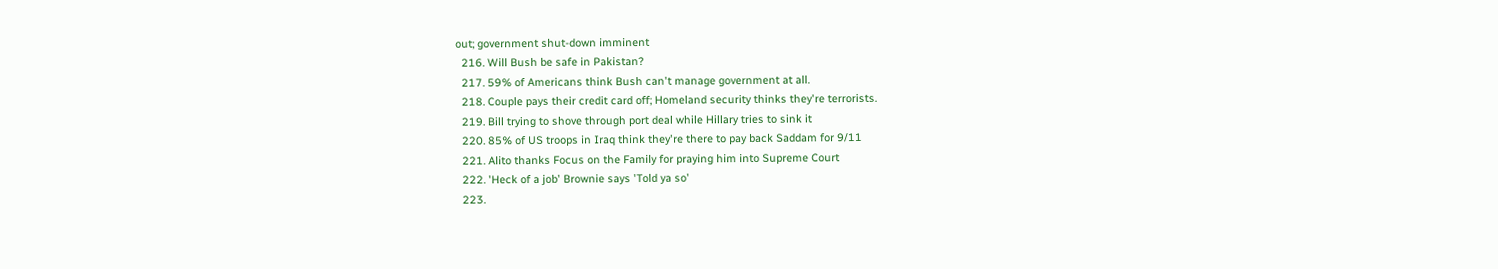out; government shut-down imminent
  216. Will Bush be safe in Pakistan?
  217. 59% of Americans think Bush can't manage government at all.
  218. Couple pays their credit card off; Homeland security thinks they're terrorists.
  219. Bill trying to shove through port deal while Hillary tries to sink it
  220. 85% of US troops in Iraq think they're there to pay back Saddam for 9/11
  221. Alito thanks Focus on the Family for praying him into Supreme Court
  222. 'Heck of a job' Brownie says 'Told ya so'
  223.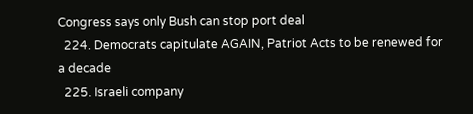Congress says only Bush can stop port deal
  224. Democrats capitulate AGAIN, Patriot Acts to be renewed for a decade
  225. Israeli company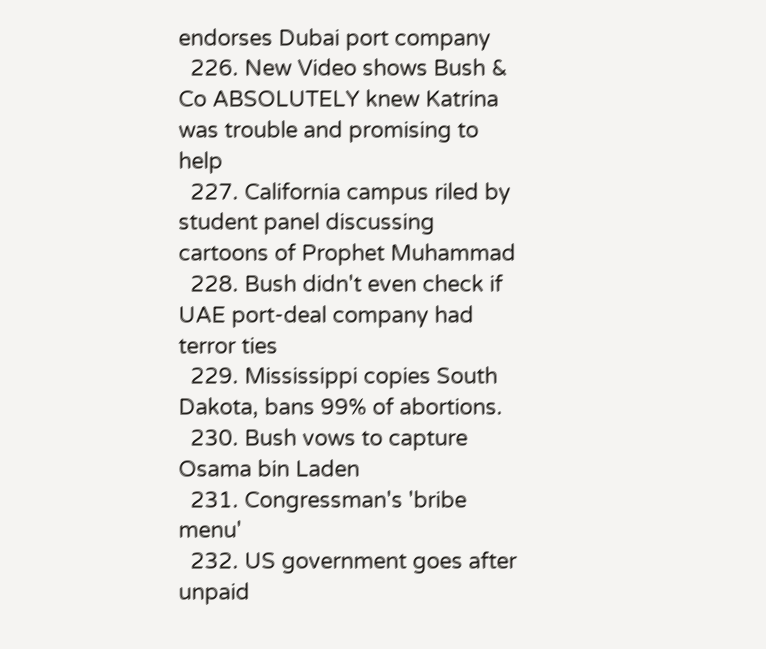endorses Dubai port company
  226. New Video shows Bush & Co ABSOLUTELY knew Katrina was trouble and promising to help
  227. California campus riled by student panel discussing cartoons of Prophet Muhammad
  228. Bush didn't even check if UAE port-deal company had terror ties
  229. Mississippi copies South Dakota, bans 99% of abortions.
  230. Bush vows to capture Osama bin Laden
  231. Congressman's 'bribe menu'
  232. US government goes after unpaid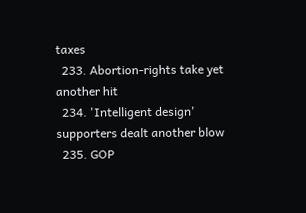taxes
  233. Abortion-rights take yet another hit
  234. 'Intelligent design' supporters dealt another blow
  235. GOP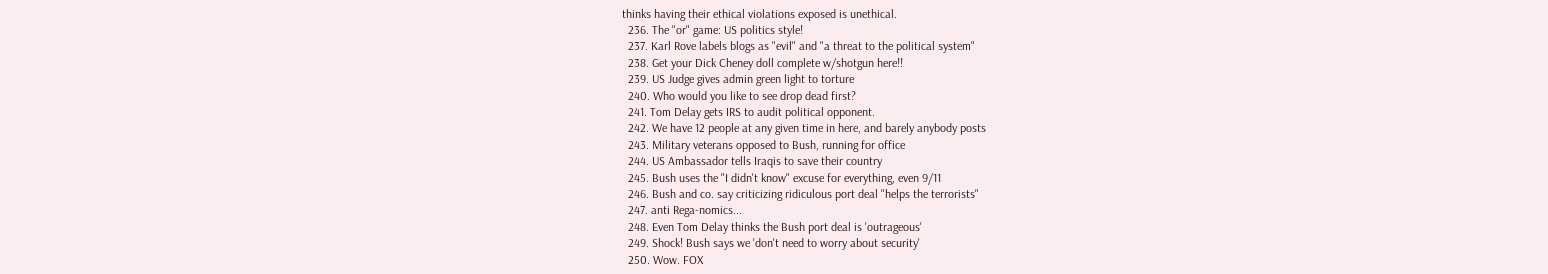thinks having their ethical violations exposed is unethical.
  236. The "or" game: US politics style!
  237. Karl Rove labels blogs as "evil" and "a threat to the political system"
  238. Get your Dick Cheney doll complete w/shotgun here!!
  239. US Judge gives admin green light to torture
  240. Who would you like to see drop dead first?
  241. Tom Delay gets IRS to audit political opponent.
  242. We have 12 people at any given time in here, and barely anybody posts
  243. Military veterans opposed to Bush, running for office
  244. US Ambassador tells Iraqis to save their country
  245. Bush uses the "I didn't know" excuse for everything, even 9/11
  246. Bush and co. say criticizing ridiculous port deal "helps the terrorists"
  247. anti Rega-nomics...
  248. Even Tom Delay thinks the Bush port deal is 'outrageous'
  249. Shock! Bush says we 'don't need to worry about security'
  250. Wow. FOX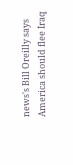news's Bill Oreilly says America should flee Iraq